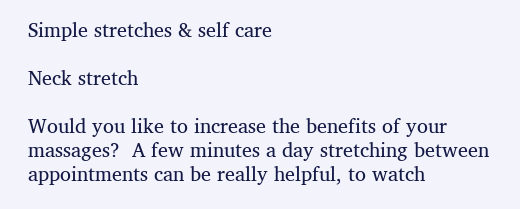Simple stretches & self care

Neck stretch

Would you like to increase the benefits of your massages?  A few minutes a day stretching between appointments can be really helpful, to watch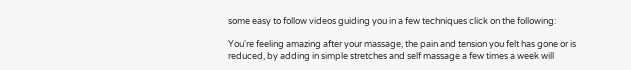some easy to follow videos guiding you in a few techniques click on the following:

You're feeling amazing after your massage, the pain and tension you felt has gone or is reduced, by adding in simple stretches and self massage a few times a week will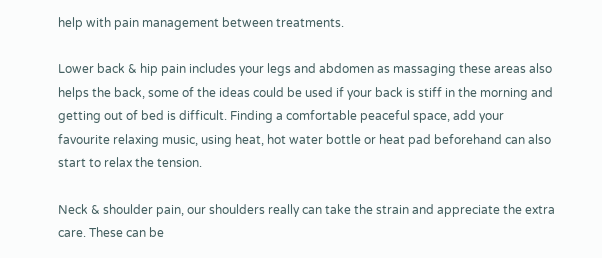help with pain management between treatments.

Lower back & hip pain includes your legs and abdomen as massaging these areas also helps the back, some of the ideas could be used if your back is stiff in the morning and getting out of bed is difficult. Finding a comfortable peaceful space, add your favourite relaxing music, using heat, hot water bottle or heat pad beforehand can also start to relax the tension.

Neck & shoulder pain, our shoulders really can take the strain and appreciate the extra care. These can be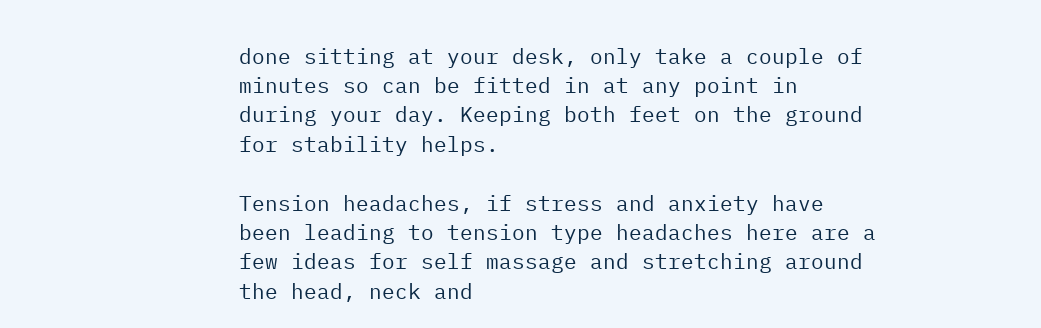done sitting at your desk, only take a couple of minutes so can be fitted in at any point in during your day. Keeping both feet on the ground for stability helps.

Tension headaches, if stress and anxiety have been leading to tension type headaches here are a few ideas for self massage and stretching around the head, neck and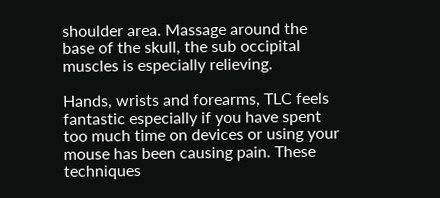shoulder area. Massage around the base of the skull, the sub occipital muscles is especially relieving.

Hands, wrists and forearms, TLC feels fantastic especially if you have spent too much time on devices or using your mouse has been causing pain. These techniques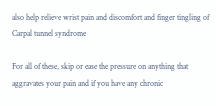also help relieve wrist pain and discomfort and finger tingling of Carpal tunnel syndrome

For all of these, skip or ease the pressure on anything that aggravates your pain and if you have any chronic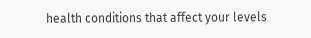health conditions that affect your levels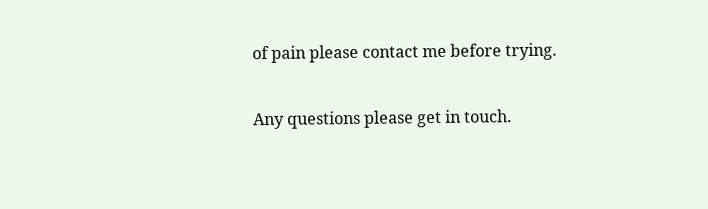of pain please contact me before trying.

Any questions please get in touch.